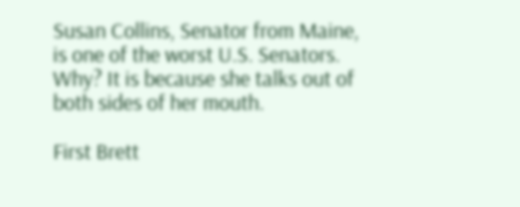Susan Collins, Senator from Maine, is one of the worst U.S. Senators. Why? It is because she talks out of both sides of her mouth.

First Brett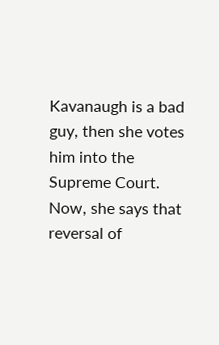Kavanaugh is a bad guy, then she votes him into the Supreme Court. Now, she says that reversal of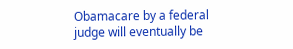Obamacare by a federal judge will eventually be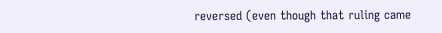reversed (even though that ruling came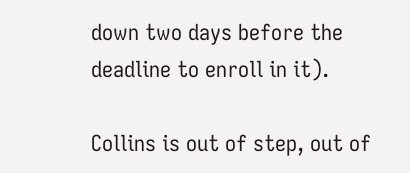down two days before the deadline to enroll in it).

Collins is out of step, out of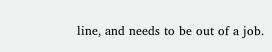line, and needs to be out of a job.